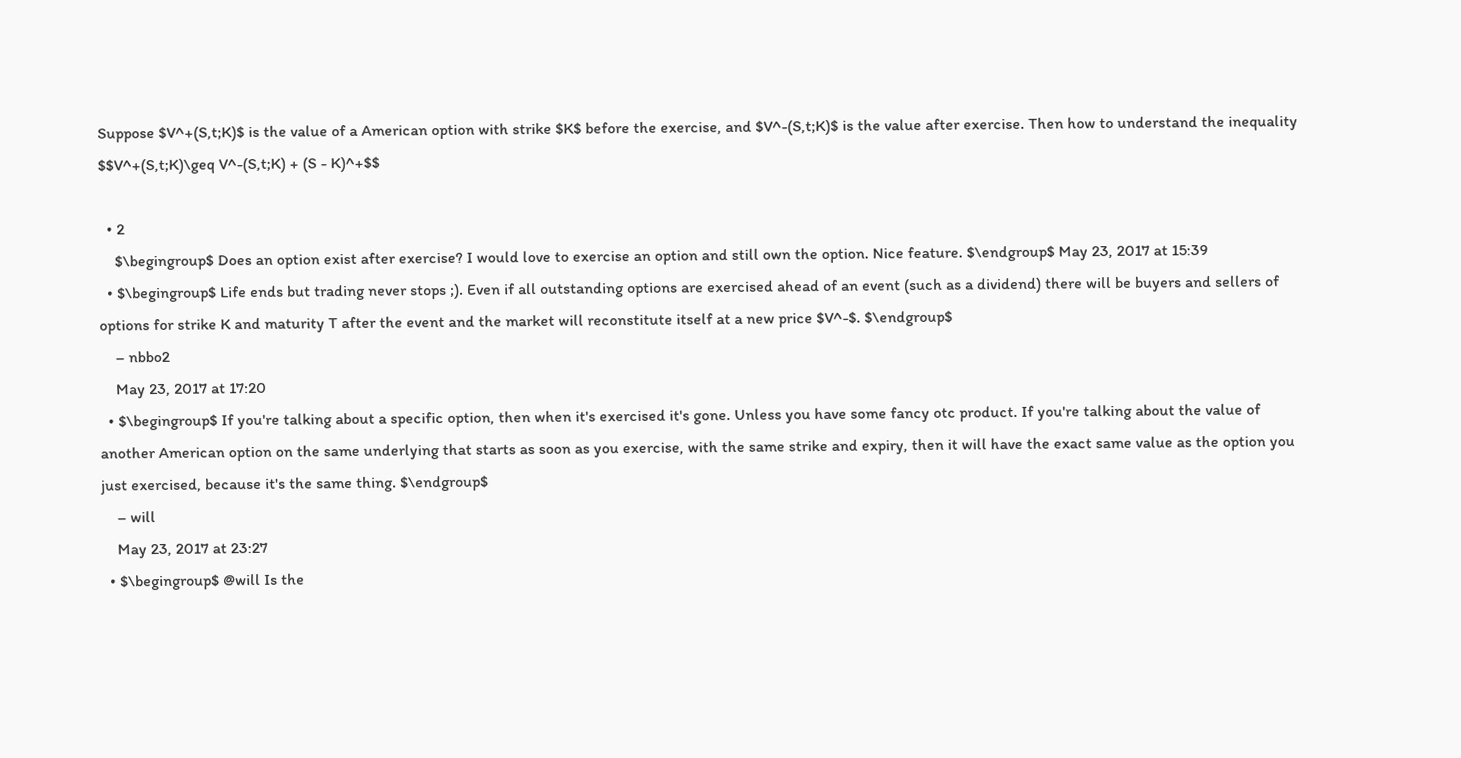Suppose $V^+(S,t;K)$ is the value of a American option with strike $K$ before the exercise, and $V^-(S,t;K)$ is the value after exercise. Then how to understand the inequality $$V^+(S,t;K)\geq V^-(S,t;K) + (S - K)^+$$

  • 2
    $\begingroup$ Does an option exist after exercise? I would love to exercise an option and still own the option. Nice feature. $\endgroup$ May 23, 2017 at 15:39
  • $\begingroup$ Life ends but trading never stops ;). Even if all outstanding options are exercised ahead of an event (such as a dividend) there will be buyers and sellers of options for strike K and maturity T after the event and the market will reconstitute itself at a new price $V^-$. $\endgroup$
    – nbbo2
    May 23, 2017 at 17:20
  • $\begingroup$ If you're talking about a specific option, then when it's exercised it's gone. Unless you have some fancy otc product. If you're talking about the value of another American option on the same underlying that starts as soon as you exercise, with the same strike and expiry, then it will have the exact same value as the option you just exercised, because it's the same thing. $\endgroup$
    – will
    May 23, 2017 at 23:27
  • $\begingroup$ @will Is the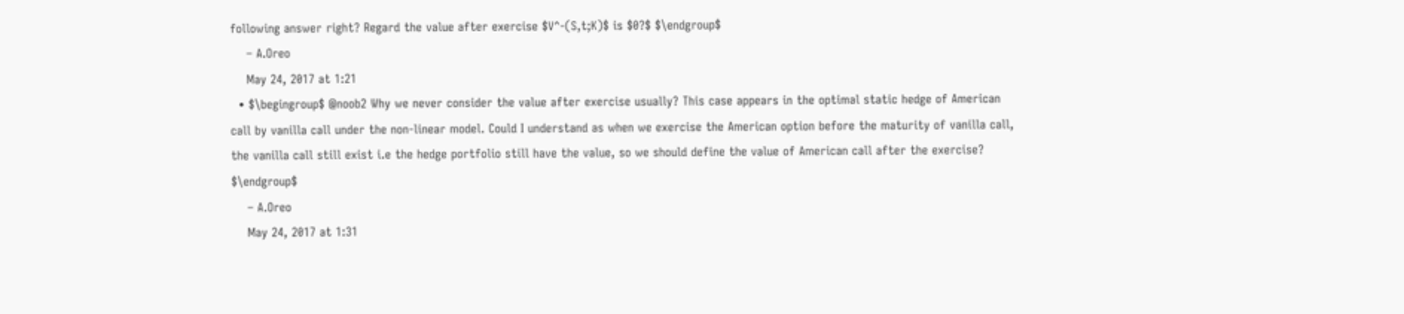following answer right? Regard the value after exercise $V^-(S,t;K)$ is $0?$ $\endgroup$
    – A.Oreo
    May 24, 2017 at 1:21
  • $\begingroup$ @noob2 Why we never consider the value after exercise usually? This case appears in the optimal static hedge of American call by vanilla call under the non-linear model. Could I understand as when we exercise the American option before the maturity of vanilla call, the vanilla call still exist i.e the hedge portfolio still have the value, so we should define the value of American call after the exercise? $\endgroup$
    – A.Oreo
    May 24, 2017 at 1:31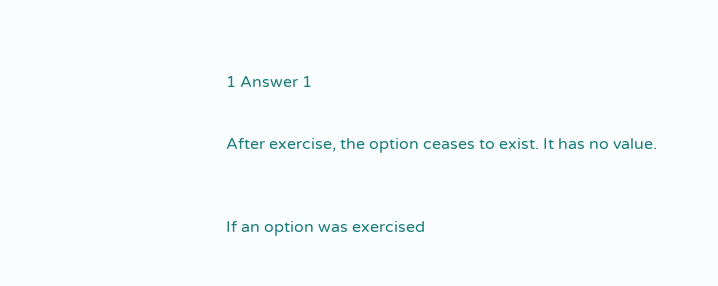1 Answer 1


After exercise, the option ceases to exist. It has no value.



If an option was exercised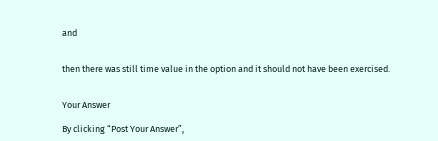and


then there was still time value in the option and it should not have been exercised.


Your Answer

By clicking “Post Your Answer”,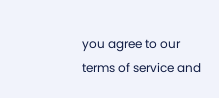you agree to our terms of service and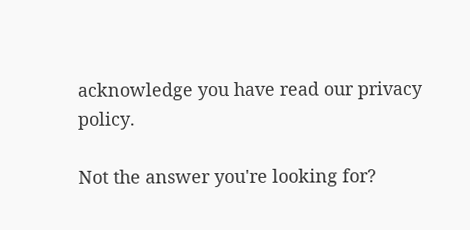acknowledge you have read our privacy policy.

Not the answer you're looking for?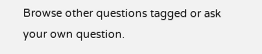Browse other questions tagged or ask your own question.